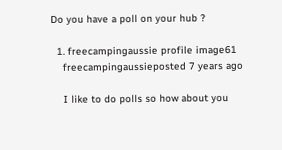Do you have a poll on your hub ?

  1. freecampingaussie profile image61
    freecampingaussieposted 7 years ago

    I like to do polls so how about you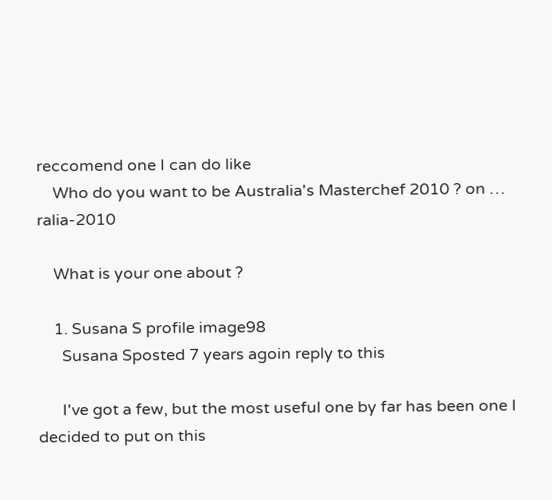reccomend one I can do like
    Who do you want to be Australia's Masterchef 2010 ? on … ralia-2010

    What is your one about ?

    1. Susana S profile image98
      Susana Sposted 7 years agoin reply to this

      I've got a few, but the most useful one by far has been one I decided to put on this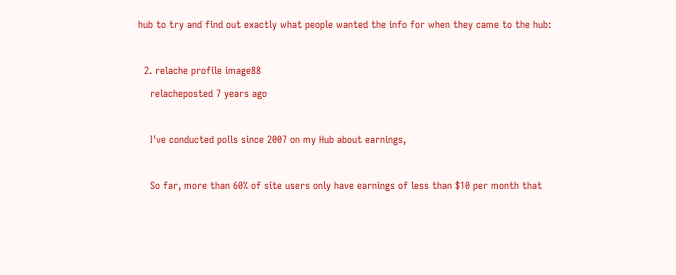hub to try and find out exactly what people wanted the info for when they came to the hub:

  2. relache profile image88
    relacheposted 7 years ago

    I've conducted polls since 2007 on my Hub about earnings,

    So far, more than 60% of site users only have earnings of less than $10 per month that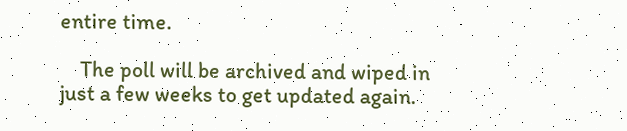entire time.

    The poll will be archived and wiped in just a few weeks to get updated again.